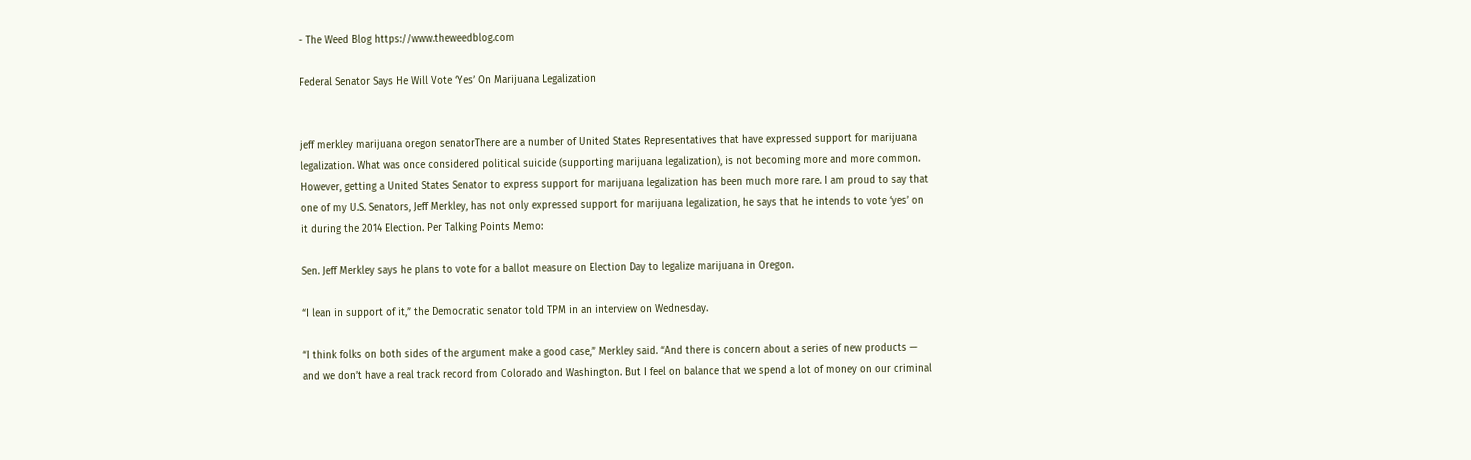- The Weed Blog https://www.theweedblog.com

Federal Senator Says He Will Vote ‘Yes’ On Marijuana Legalization


jeff merkley marijuana oregon senatorThere are a number of United States Representatives that have expressed support for marijuana legalization. What was once considered political suicide (supporting marijuana legalization), is not becoming more and more common. However, getting a United States Senator to express support for marijuana legalization has been much more rare. I am proud to say that one of my U.S. Senators, Jeff Merkley, has not only expressed support for marijuana legalization, he says that he intends to vote ‘yes’ on it during the 2014 Election. Per Talking Points Memo:

Sen. Jeff Merkley says he plans to vote for a ballot measure on Election Day to legalize marijuana in Oregon.

“I lean in support of it,” the Democratic senator told TPM in an interview on Wednesday.

“I think folks on both sides of the argument make a good case,” Merkley said. “And there is concern about a series of new products — and we don’t have a real track record from Colorado and Washington. But I feel on balance that we spend a lot of money on our criminal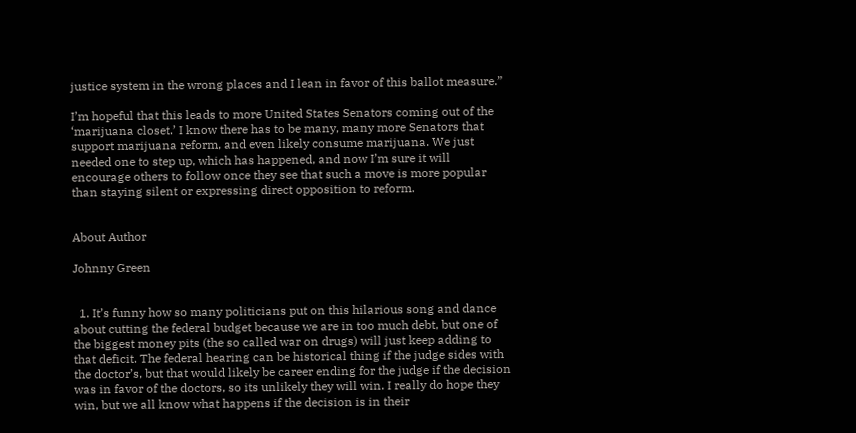justice system in the wrong places and I lean in favor of this ballot measure.”

I’m hopeful that this leads to more United States Senators coming out of the ‘marijuana closet.’ I know there has to be many, many more Senators that support marijuana reform, and even likely consume marijuana. We just needed one to step up, which has happened, and now I’m sure it will encourage others to follow once they see that such a move is more popular than staying silent or expressing direct opposition to reform.


About Author

Johnny Green


  1. It’s funny how so many politicians put on this hilarious song and dance about cutting the federal budget because we are in too much debt, but one of the biggest money pits (the so called war on drugs) will just keep adding to that deficit. The federal hearing can be historical thing if the judge sides with the doctor’s, but that would likely be career ending for the judge if the decision was in favor of the doctors, so its unlikely they will win. I really do hope they win, but we all know what happens if the decision is in their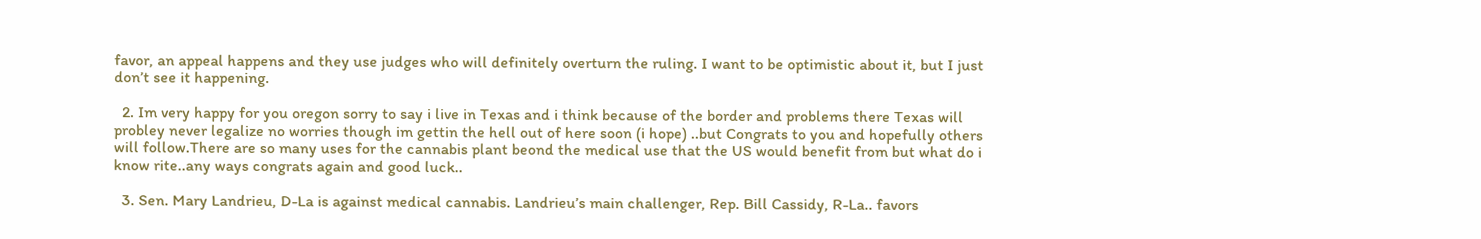favor, an appeal happens and they use judges who will definitely overturn the ruling. I want to be optimistic about it, but I just don’t see it happening.

  2. Im very happy for you oregon sorry to say i live in Texas and i think because of the border and problems there Texas will probley never legalize no worries though im gettin the hell out of here soon (i hope) ..but Congrats to you and hopefully others will follow.There are so many uses for the cannabis plant beond the medical use that the US would benefit from but what do i know rite..any ways congrats again and good luck..

  3. Sen. Mary Landrieu, D-La is against medical cannabis. Landrieu’s main challenger, Rep. Bill Cassidy, R-La.. favors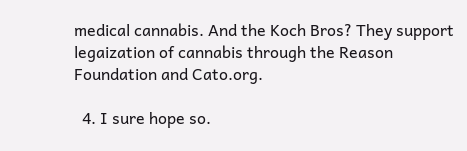medical cannabis. And the Koch Bros? They support legaization of cannabis through the Reason Foundation and Cato.org.

  4. I sure hope so.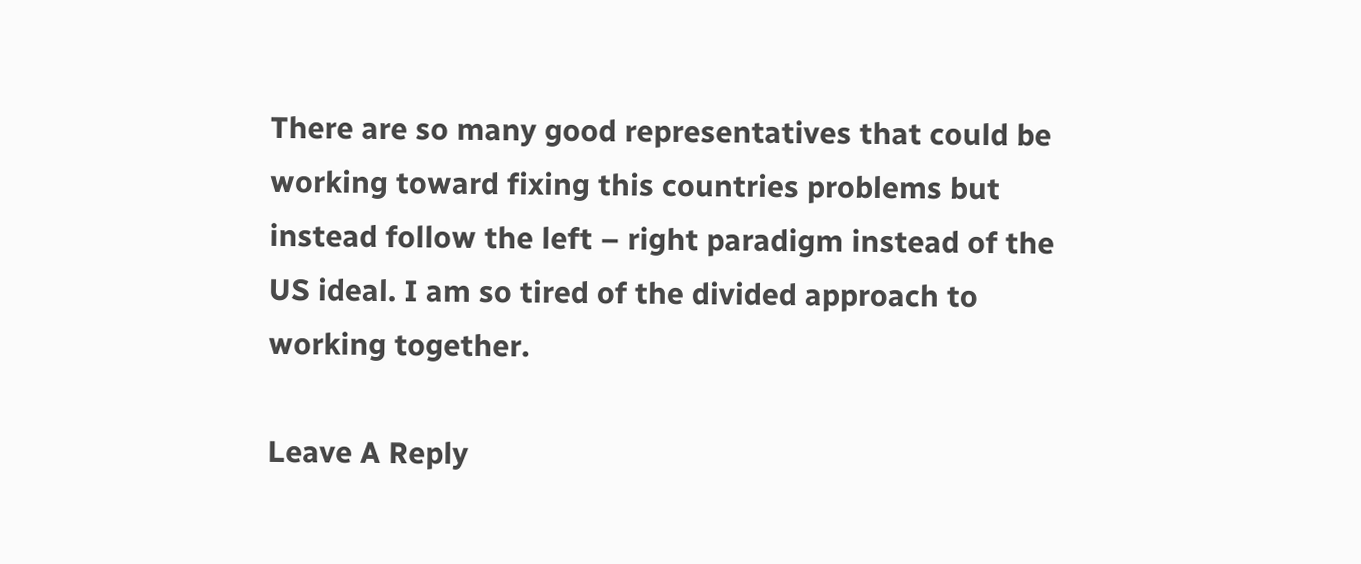There are so many good representatives that could be working toward fixing this countries problems but instead follow the left – right paradigm instead of the US ideal. I am so tired of the divided approach to working together.

Leave A Reply